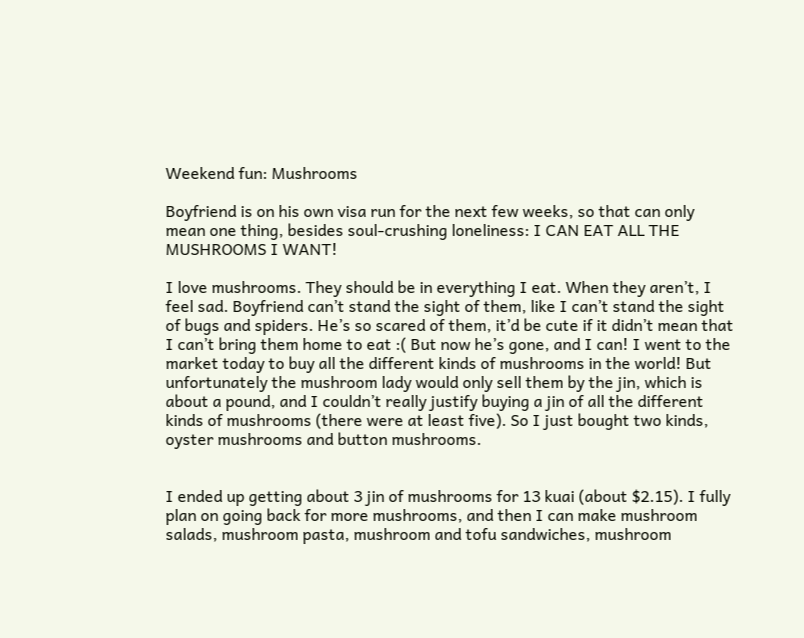Weekend fun: Mushrooms

Boyfriend is on his own visa run for the next few weeks, so that can only mean one thing, besides soul-crushing loneliness: I CAN EAT ALL THE MUSHROOMS I WANT!

I love mushrooms. They should be in everything I eat. When they aren’t, I feel sad. Boyfriend can’t stand the sight of them, like I can’t stand the sight of bugs and spiders. He’s so scared of them, it’d be cute if it didn’t mean that I can’t bring them home to eat :( But now he’s gone, and I can! I went to the market today to buy all the different kinds of mushrooms in the world! But unfortunately the mushroom lady would only sell them by the jin, which is about a pound, and I couldn’t really justify buying a jin of all the different kinds of mushrooms (there were at least five). So I just bought two kinds, oyster mushrooms and button mushrooms.


I ended up getting about 3 jin of mushrooms for 13 kuai (about $2.15). I fully plan on going back for more mushrooms, and then I can make mushroom salads, mushroom pasta, mushroom and tofu sandwiches, mushroom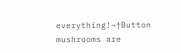everything!¬†Button mushrooms are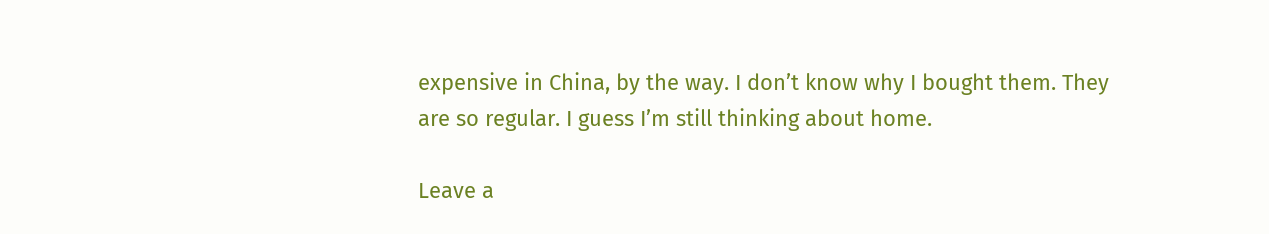expensive in China, by the way. I don’t know why I bought them. They are so regular. I guess I’m still thinking about home.

Leave a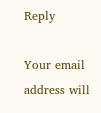Reply

Your email address will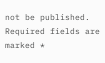not be published. Required fields are marked *